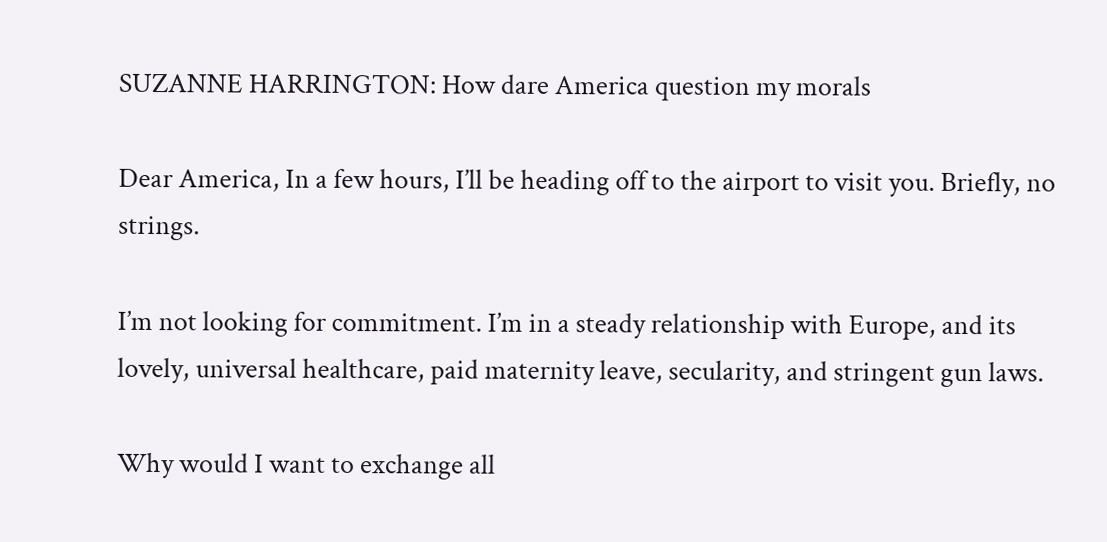SUZANNE HARRINGTON: How dare America question my morals

Dear America, In a few hours, I’ll be heading off to the airport to visit you. Briefly, no strings.

I’m not looking for commitment. I’m in a steady relationship with Europe, and its lovely, universal healthcare, paid maternity leave, secularity, and stringent gun laws.

Why would I want to exchange all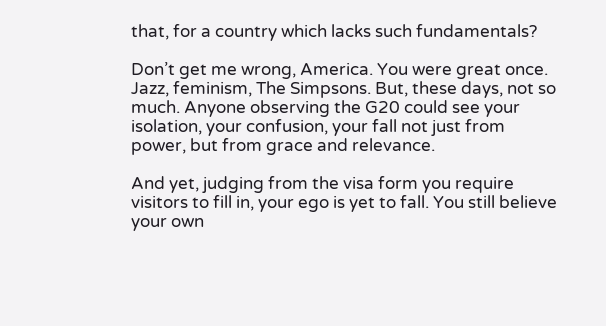that, for a country which lacks such fundamentals?

Don’t get me wrong, America. You were great once. Jazz, feminism, The Simpsons. But, these days, not so much. Anyone observing the G20 could see your isolation, your confusion, your fall not just from power, but from grace and relevance.

And yet, judging from the visa form you require visitors to fill in, your ego is yet to fall. You still believe your own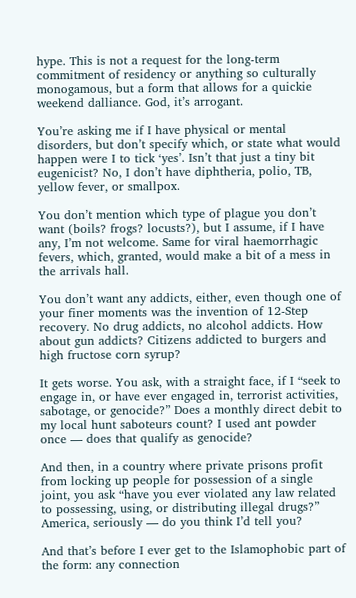hype. This is not a request for the long-term commitment of residency or anything so culturally monogamous, but a form that allows for a quickie weekend dalliance. God, it’s arrogant.

You’re asking me if I have physical or mental disorders, but don’t specify which, or state what would happen were I to tick ‘yes’. Isn’t that just a tiny bit eugenicist? No, I don’t have diphtheria, polio, TB, yellow fever, or smallpox.

You don’t mention which type of plague you don’t want (boils? frogs? locusts?), but I assume, if I have any, I’m not welcome. Same for viral haemorrhagic fevers, which, granted, would make a bit of a mess in the arrivals hall.

You don’t want any addicts, either, even though one of your finer moments was the invention of 12-Step recovery. No drug addicts, no alcohol addicts. How about gun addicts? Citizens addicted to burgers and high fructose corn syrup?

It gets worse. You ask, with a straight face, if I “seek to engage in, or have ever engaged in, terrorist activities, sabotage, or genocide?” Does a monthly direct debit to my local hunt saboteurs count? I used ant powder once — does that qualify as genocide?

And then, in a country where private prisons profit from locking up people for possession of a single joint, you ask “have you ever violated any law related to possessing, using, or distributing illegal drugs?” America, seriously — do you think I’d tell you?

And that’s before I ever get to the Islamophobic part of the form: any connection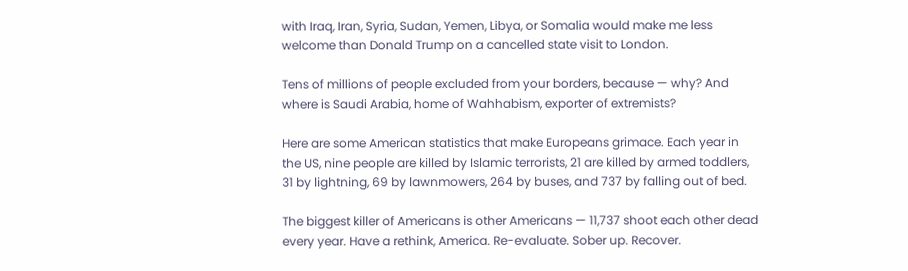with Iraq, Iran, Syria, Sudan, Yemen, Libya, or Somalia would make me less welcome than Donald Trump on a cancelled state visit to London.

Tens of millions of people excluded from your borders, because — why? And where is Saudi Arabia, home of Wahhabism, exporter of extremists?

Here are some American statistics that make Europeans grimace. Each year in the US, nine people are killed by Islamic terrorists, 21 are killed by armed toddlers, 31 by lightning, 69 by lawnmowers, 264 by buses, and 737 by falling out of bed.

The biggest killer of Americans is other Americans — 11,737 shoot each other dead every year. Have a rethink, America. Re-evaluate. Sober up. Recover.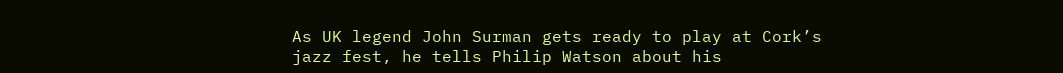As UK legend John Surman gets ready to play at Cork’s jazz fest, he tells Philip Watson about his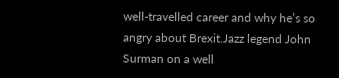well-travelled career and why he’s so angry about Brexit.Jazz legend John Surman on a well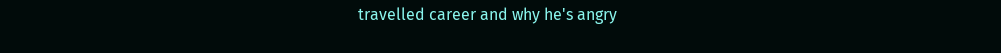travelled career and why he's angry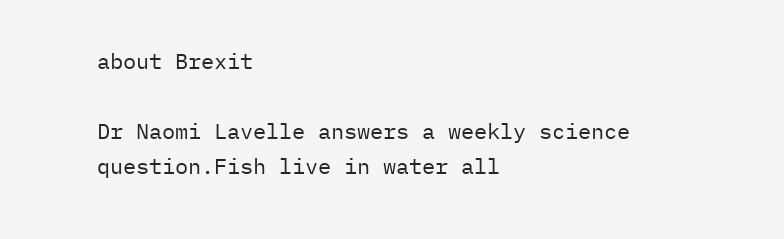about Brexit

Dr Naomi Lavelle answers a weekly science question.Fish live in water all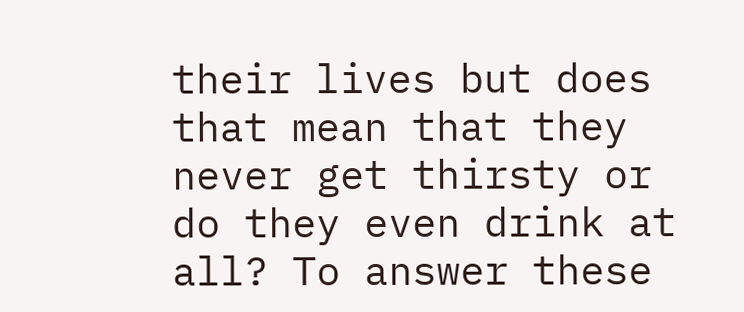their lives but does that mean that they never get thirsty or do they even drink at all? To answer these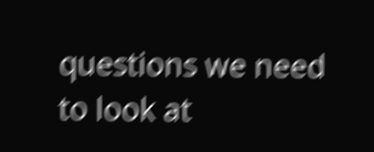questions we need to look at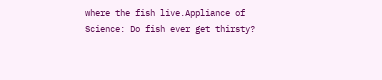where the fish live.Appliance of Science: Do fish ever get thirsty?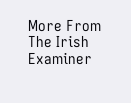More From The Irish Examiner